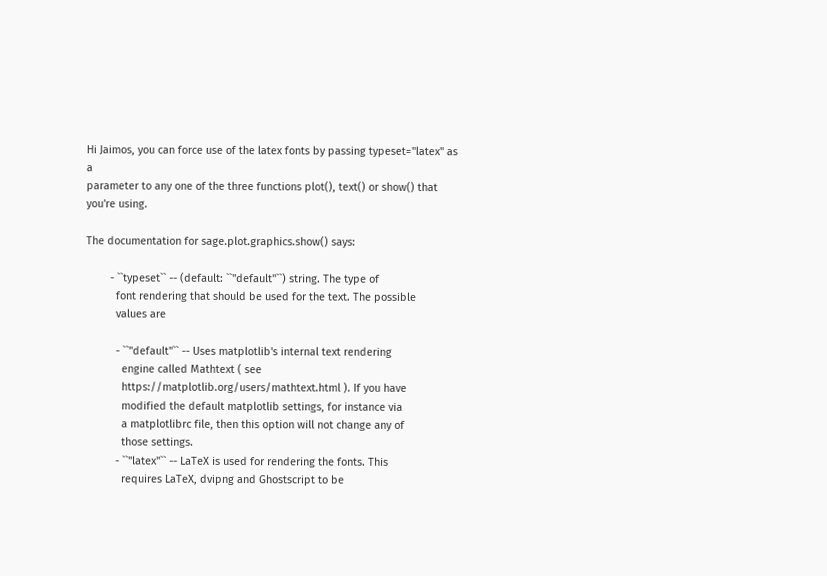Hi Jaimos, you can force use of the latex fonts by passing typeset="latex" as a
parameter to any one of the three functions plot(), text() or show() that
you're using.

The documentation for sage.plot.graphics.show() says:

        - ``typeset`` -- (default: ``"default"``) string. The type of
          font rendering that should be used for the text. The possible
          values are

          - ``"default"`` -- Uses matplotlib's internal text rendering
            engine called Mathtext ( see
            https://matplotlib.org/users/mathtext.html ). If you have
            modified the default matplotlib settings, for instance via
            a matplotlibrc file, then this option will not change any of
            those settings.
          - ``"latex"`` -- LaTeX is used for rendering the fonts. This
            requires LaTeX, dvipng and Ghostscript to be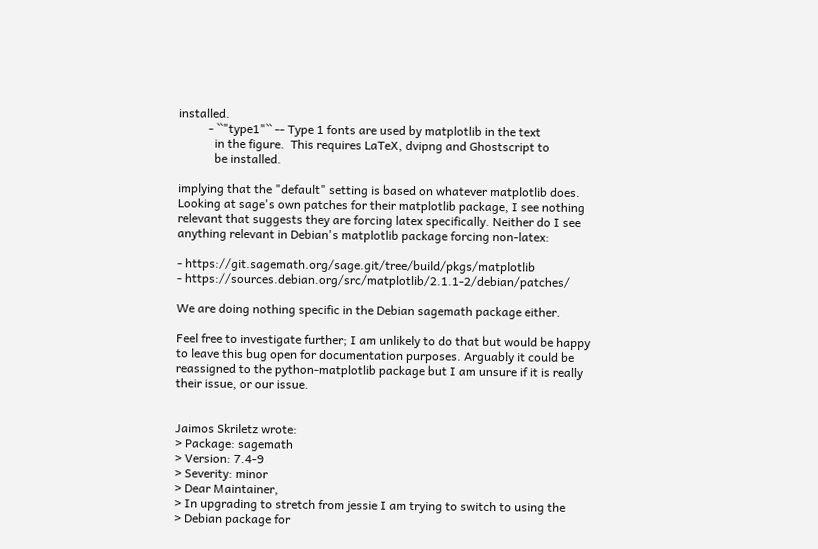installed.
          - ``"type1"`` -- Type 1 fonts are used by matplotlib in the text
            in the figure.  This requires LaTeX, dvipng and Ghostscript to
            be installed.

implying that the "default" setting is based on whatever matplotlib does.
Looking at sage's own patches for their matplotlib package, I see nothing
relevant that suggests they are forcing latex specifically. Neither do I see
anything relevant in Debian's matplotlib package forcing non-latex:

- https://git.sagemath.org/sage.git/tree/build/pkgs/matplotlib
- https://sources.debian.org/src/matplotlib/2.1.1-2/debian/patches/

We are doing nothing specific in the Debian sagemath package either.

Feel free to investigate further; I am unlikely to do that but would be happy
to leave this bug open for documentation purposes. Arguably it could be
reassigned to the python-matplotlib package but I am unsure if it is really
their issue, or our issue.


Jaimos Skriletz wrote:
> Package: sagemath
> Version: 7.4-9
> Severity: minor
> Dear Maintainer,
> In upgrading to stretch from jessie I am trying to switch to using the
> Debian package for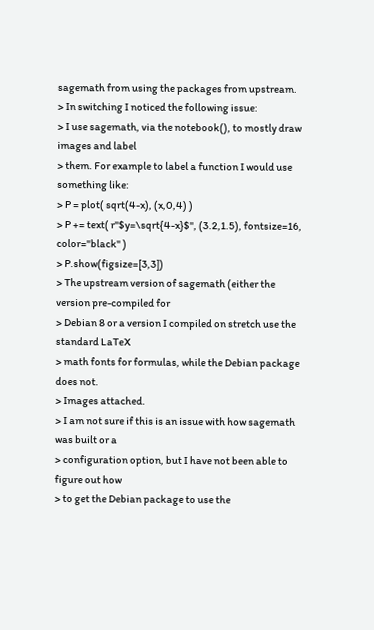sagemath from using the packages from upstream.
> In switching I noticed the following issue:
> I use sagemath, via the notebook(), to mostly draw images and label
> them. For example to label a function I would use something like:
> P = plot( sqrt(4-x), (x,0,4) )
> P += text( r"$y=\sqrt{4-x}$", (3.2,1.5), fontsize=16, color="black" )
> P.show(figsize=[3,3])
> The upstream version of sagemath (either the version pre-compiled for
> Debian 8 or a version I compiled on stretch use the standard LaTeX
> math fonts for formulas, while the Debian package does not.
> Images attached.
> I am not sure if this is an issue with how sagemath was built or a
> configuration option, but I have not been able to figure out how
> to get the Debian package to use the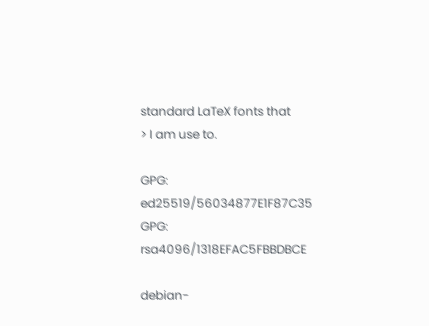standard LaTeX fonts that
> I am use to.

GPG: ed25519/56034877E1F87C35
GPG: rsa4096/1318EFAC5FBBDBCE

debian-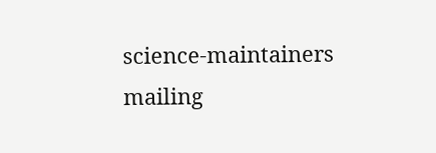science-maintainers mailing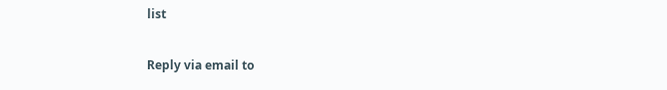list

Reply via email to